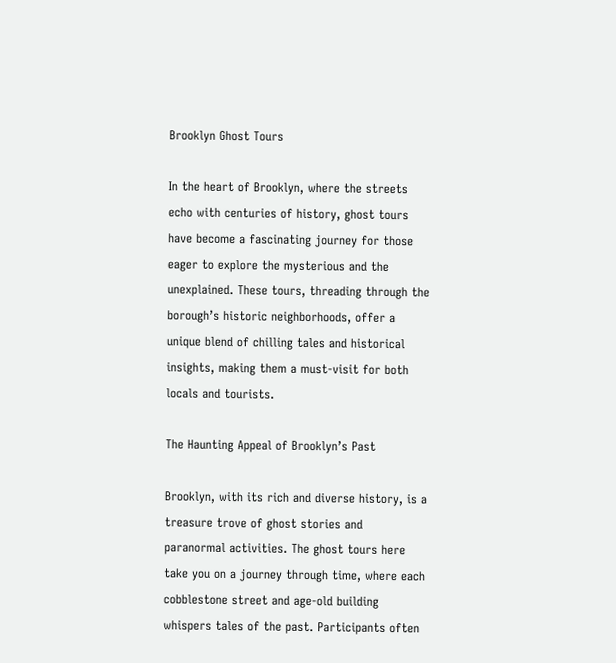Brooklyn Ghost Tours

In the heart of Brooklyn, where the streets echo with centuries of history, ghost tours have become a fascinating journey for those eager to explore the mysterious and the unexplained. These tours, threading through the borough’s historic neighborhoods, offer a unique blend of chilling tales and historical insights, making them a must-visit for both locals and tourists.

The Haunting Appeal of Brooklyn’s Past

Brooklyn, with its rich and diverse history, is a treasure trove of ghost stories and paranormal activities. The ghost tours here take you on a journey through time, where each cobblestone street and age-old building whispers tales of the past. Participants often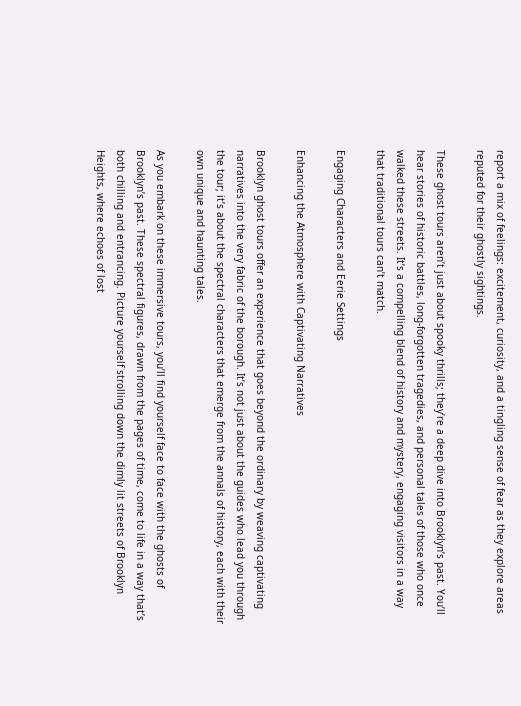report a mix of feelings: excitement, curiosity, and a tingling sense of fear as they explore areas reputed for their ghostly sightings.

These ghost tours aren’t just about spooky thrills; they’re a deep dive into Brooklyn’s past. You’ll hear stories of historic battles, long-forgotten tragedies, and personal tales of those who once walked these streets. It’s a compelling blend of history and mystery, engaging visitors in a way that traditional tours can’t match.

Engaging Characters and Eerie Settings

Enhancing the Atmosphere with Captivating Narratives

Brooklyn ghost tours offer an experience that goes beyond the ordinary by weaving captivating narratives into the very fabric of the borough. It’s not just about the guides who lead you through the tour; it’s about the spectral characters that emerge from the annals of history, each with their own unique and haunting tales.

As you embark on these immersive tours, you’ll find yourself face to face with the ghosts of Brooklyn’s past. These spectral figures, drawn from the pages of time, come to life in a way that’s both chilling and entrancing. Picture yourself strolling down the dimly lit streets of Brooklyn Heights, where echoes of lost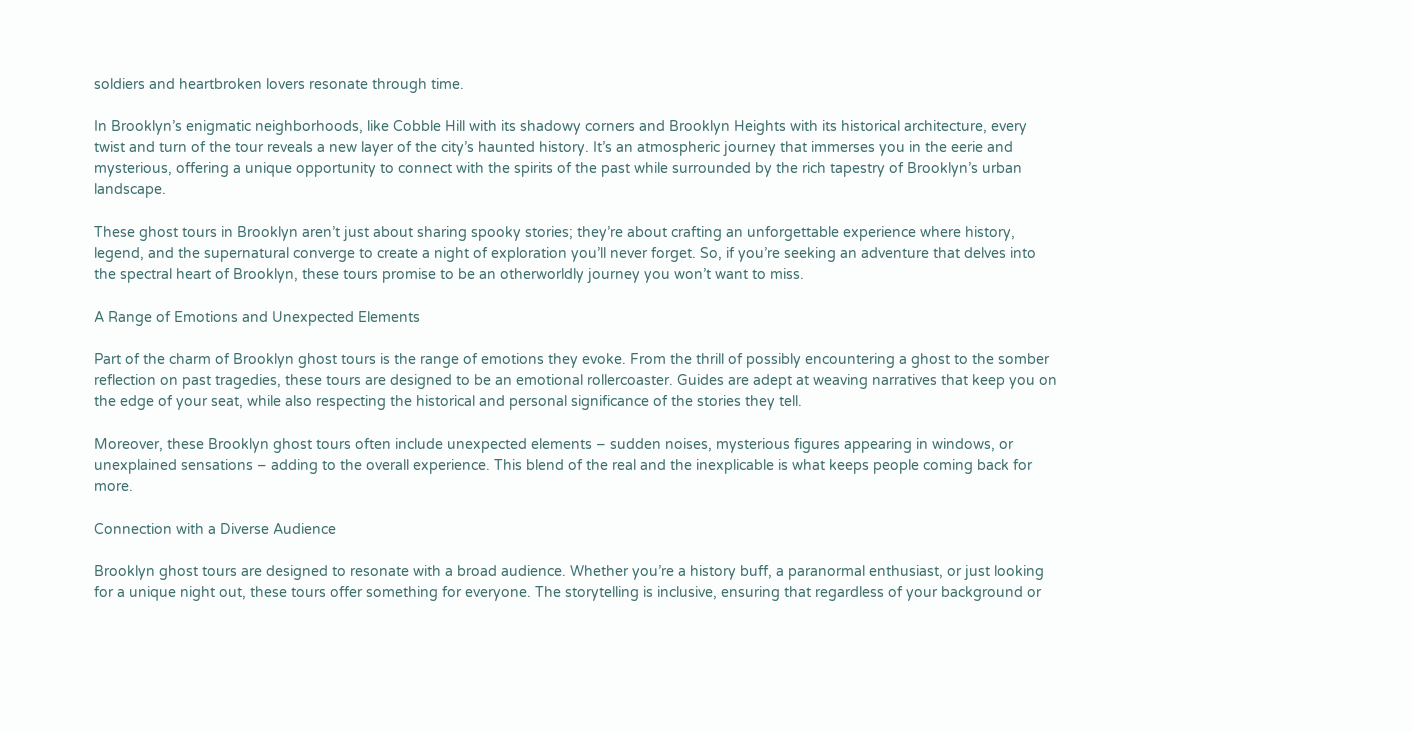soldiers and heartbroken lovers resonate through time.

In Brooklyn’s enigmatic neighborhoods, like Cobble Hill with its shadowy corners and Brooklyn Heights with its historical architecture, every twist and turn of the tour reveals a new layer of the city’s haunted history. It’s an atmospheric journey that immerses you in the eerie and mysterious, offering a unique opportunity to connect with the spirits of the past while surrounded by the rich tapestry of Brooklyn’s urban landscape.

These ghost tours in Brooklyn aren’t just about sharing spooky stories; they’re about crafting an unforgettable experience where history, legend, and the supernatural converge to create a night of exploration you’ll never forget. So, if you’re seeking an adventure that delves into the spectral heart of Brooklyn, these tours promise to be an otherworldly journey you won’t want to miss.

A Range of Emotions and Unexpected Elements

Part of the charm of Brooklyn ghost tours is the range of emotions they evoke. From the thrill of possibly encountering a ghost to the somber reflection on past tragedies, these tours are designed to be an emotional rollercoaster. Guides are adept at weaving narratives that keep you on the edge of your seat, while also respecting the historical and personal significance of the stories they tell.

Moreover, these Brooklyn ghost tours often include unexpected elements – sudden noises, mysterious figures appearing in windows, or unexplained sensations – adding to the overall experience. This blend of the real and the inexplicable is what keeps people coming back for more.

Connection with a Diverse Audience

Brooklyn ghost tours are designed to resonate with a broad audience. Whether you’re a history buff, a paranormal enthusiast, or just looking for a unique night out, these tours offer something for everyone. The storytelling is inclusive, ensuring that regardless of your background or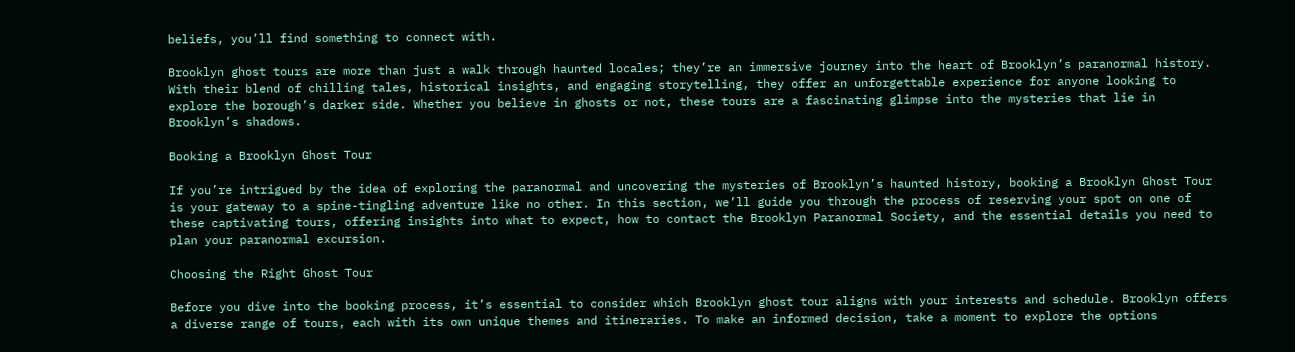beliefs, you’ll find something to connect with.

Brooklyn ghost tours are more than just a walk through haunted locales; they’re an immersive journey into the heart of Brooklyn’s paranormal history. With their blend of chilling tales, historical insights, and engaging storytelling, they offer an unforgettable experience for anyone looking to explore the borough’s darker side. Whether you believe in ghosts or not, these tours are a fascinating glimpse into the mysteries that lie in Brooklyn’s shadows.

Booking a Brooklyn Ghost Tour

If you’re intrigued by the idea of exploring the paranormal and uncovering the mysteries of Brooklyn’s haunted history, booking a Brooklyn Ghost Tour is your gateway to a spine-tingling adventure like no other. In this section, we’ll guide you through the process of reserving your spot on one of these captivating tours, offering insights into what to expect, how to contact the Brooklyn Paranormal Society, and the essential details you need to plan your paranormal excursion.

Choosing the Right Ghost Tour

Before you dive into the booking process, it’s essential to consider which Brooklyn ghost tour aligns with your interests and schedule. Brooklyn offers a diverse range of tours, each with its own unique themes and itineraries. To make an informed decision, take a moment to explore the options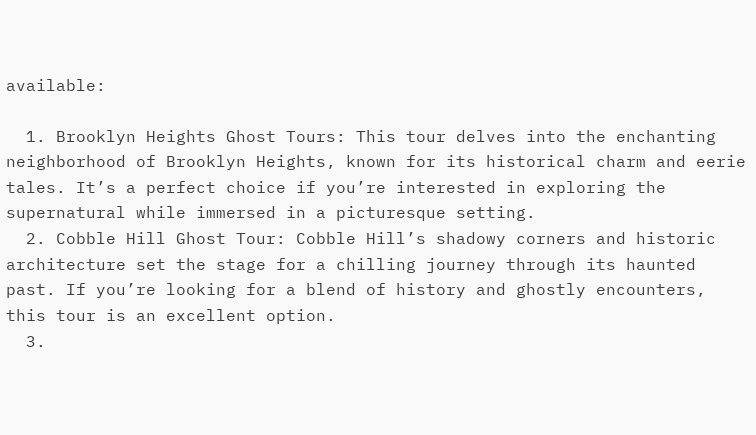available:

  1. Brooklyn Heights Ghost Tours: This tour delves into the enchanting neighborhood of Brooklyn Heights, known for its historical charm and eerie tales. It’s a perfect choice if you’re interested in exploring the supernatural while immersed in a picturesque setting.
  2. Cobble Hill Ghost Tour: Cobble Hill’s shadowy corners and historic architecture set the stage for a chilling journey through its haunted past. If you’re looking for a blend of history and ghostly encounters, this tour is an excellent option.
  3.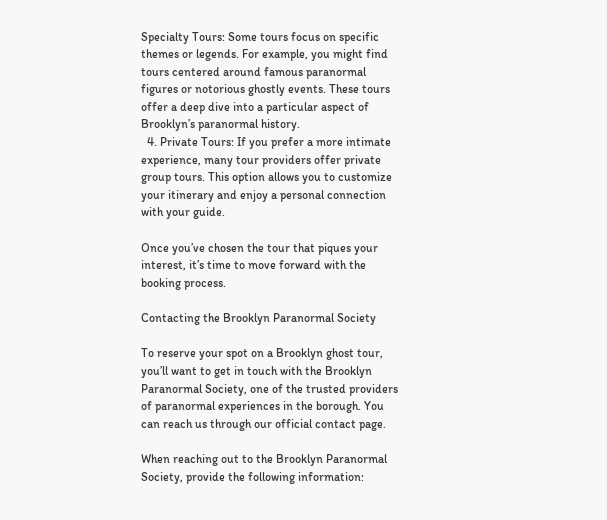Specialty Tours: Some tours focus on specific themes or legends. For example, you might find tours centered around famous paranormal figures or notorious ghostly events. These tours offer a deep dive into a particular aspect of Brooklyn’s paranormal history.
  4. Private Tours: If you prefer a more intimate experience, many tour providers offer private group tours. This option allows you to customize your itinerary and enjoy a personal connection with your guide.

Once you’ve chosen the tour that piques your interest, it’s time to move forward with the booking process.

Contacting the Brooklyn Paranormal Society

To reserve your spot on a Brooklyn ghost tour, you’ll want to get in touch with the Brooklyn Paranormal Society, one of the trusted providers of paranormal experiences in the borough. You can reach us through our official contact page.

When reaching out to the Brooklyn Paranormal Society, provide the following information: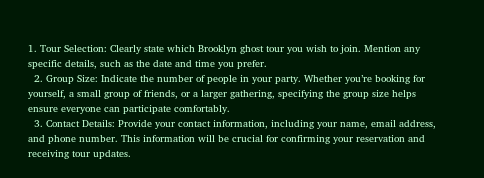1. Tour Selection: Clearly state which Brooklyn ghost tour you wish to join. Mention any specific details, such as the date and time you prefer.
  2. Group Size: Indicate the number of people in your party. Whether you’re booking for yourself, a small group of friends, or a larger gathering, specifying the group size helps ensure everyone can participate comfortably.
  3. Contact Details: Provide your contact information, including your name, email address, and phone number. This information will be crucial for confirming your reservation and receiving tour updates.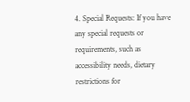4. Special Requests: If you have any special requests or requirements, such as accessibility needs, dietary restrictions for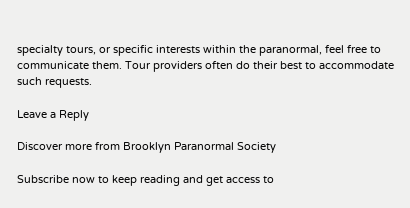specialty tours, or specific interests within the paranormal, feel free to communicate them. Tour providers often do their best to accommodate such requests.

Leave a Reply

Discover more from Brooklyn Paranormal Society

Subscribe now to keep reading and get access to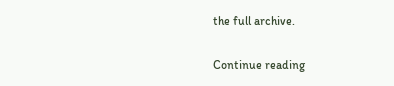the full archive.

Continue reading